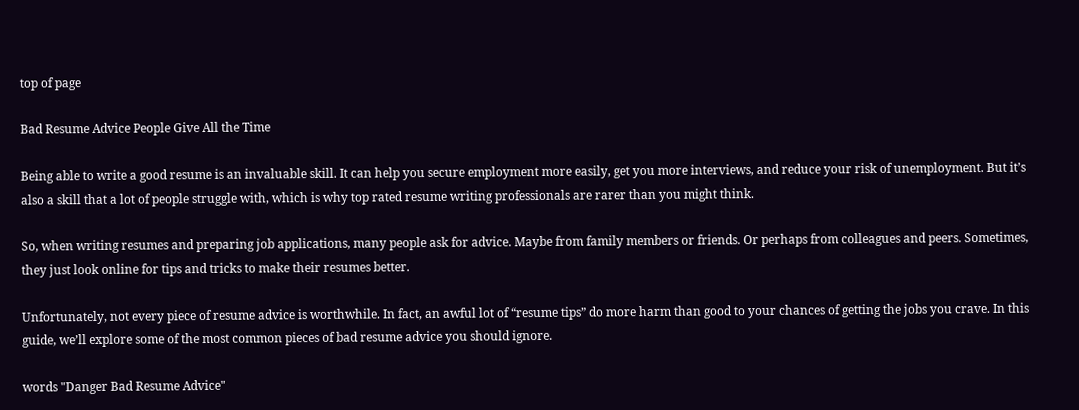top of page

Bad Resume Advice People Give All the Time

Being able to write a good resume is an invaluable skill. It can help you secure employment more easily, get you more interviews, and reduce your risk of unemployment. But it’s also a skill that a lot of people struggle with, which is why top rated resume writing professionals are rarer than you might think.

So, when writing resumes and preparing job applications, many people ask for advice. Maybe from family members or friends. Or perhaps from colleagues and peers. Sometimes, they just look online for tips and tricks to make their resumes better.

Unfortunately, not every piece of resume advice is worthwhile. In fact, an awful lot of “resume tips” do more harm than good to your chances of getting the jobs you crave. In this guide, we’ll explore some of the most common pieces of bad resume advice you should ignore.

words "Danger Bad Resume Advice"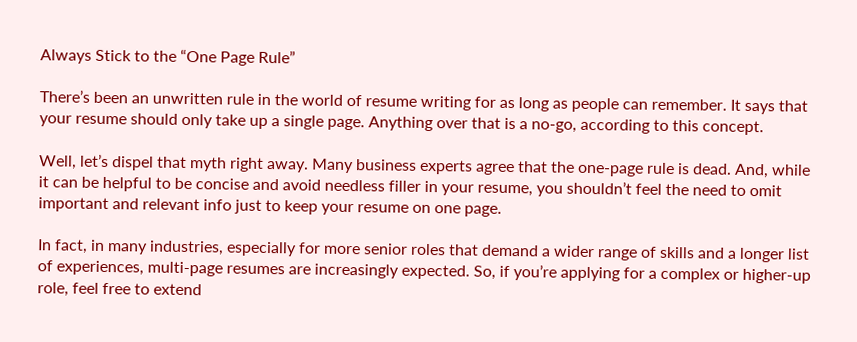Always Stick to the “One Page Rule”

There’s been an unwritten rule in the world of resume writing for as long as people can remember. It says that your resume should only take up a single page. Anything over that is a no-go, according to this concept.

Well, let’s dispel that myth right away. Many business experts agree that the one-page rule is dead. And, while it can be helpful to be concise and avoid needless filler in your resume, you shouldn’t feel the need to omit important and relevant info just to keep your resume on one page.

In fact, in many industries, especially for more senior roles that demand a wider range of skills and a longer list of experiences, multi-page resumes are increasingly expected. So, if you’re applying for a complex or higher-up role, feel free to extend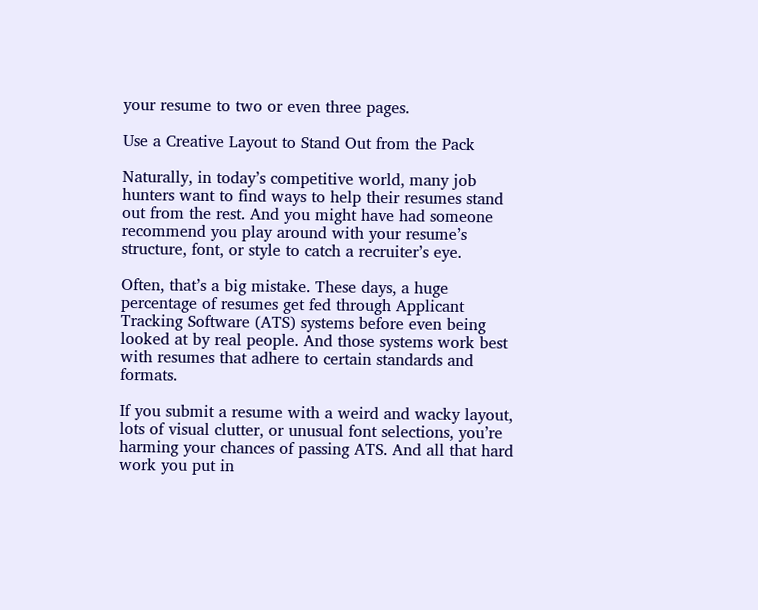your resume to two or even three pages.

Use a Creative Layout to Stand Out from the Pack

Naturally, in today’s competitive world, many job hunters want to find ways to help their resumes stand out from the rest. And you might have had someone recommend you play around with your resume’s structure, font, or style to catch a recruiter’s eye.

Often, that’s a big mistake. These days, a huge percentage of resumes get fed through Applicant Tracking Software (ATS) systems before even being looked at by real people. And those systems work best with resumes that adhere to certain standards and formats.

If you submit a resume with a weird and wacky layout, lots of visual clutter, or unusual font selections, you’re harming your chances of passing ATS. And all that hard work you put in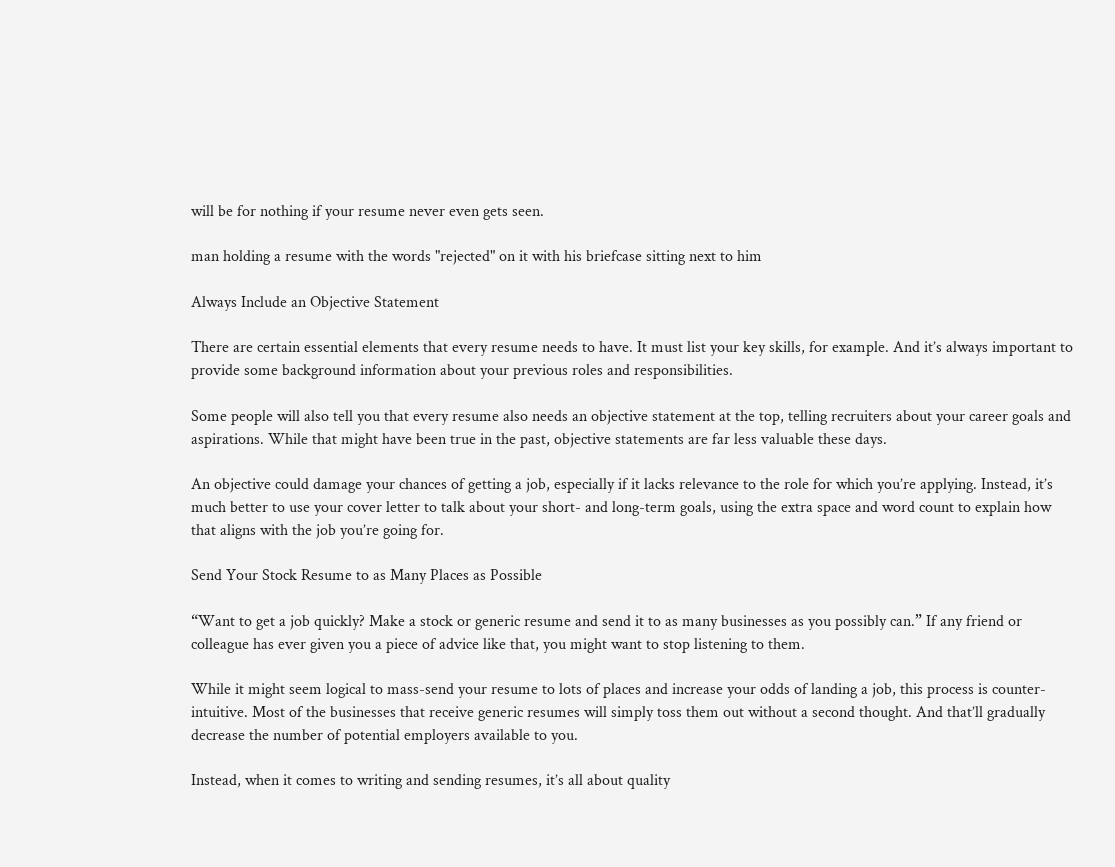will be for nothing if your resume never even gets seen.

man holding a resume with the words "rejected" on it with his briefcase sitting next to him

Always Include an Objective Statement

There are certain essential elements that every resume needs to have. It must list your key skills, for example. And it’s always important to provide some background information about your previous roles and responsibilities.

Some people will also tell you that every resume also needs an objective statement at the top, telling recruiters about your career goals and aspirations. While that might have been true in the past, objective statements are far less valuable these days.

An objective could damage your chances of getting a job, especially if it lacks relevance to the role for which you’re applying. Instead, it’s much better to use your cover letter to talk about your short- and long-term goals, using the extra space and word count to explain how that aligns with the job you’re going for.

Send Your Stock Resume to as Many Places as Possible

“Want to get a job quickly? Make a stock or generic resume and send it to as many businesses as you possibly can.” If any friend or colleague has ever given you a piece of advice like that, you might want to stop listening to them.

While it might seem logical to mass-send your resume to lots of places and increase your odds of landing a job, this process is counter-intuitive. Most of the businesses that receive generic resumes will simply toss them out without a second thought. And that’ll gradually decrease the number of potential employers available to you.

Instead, when it comes to writing and sending resumes, it’s all about quality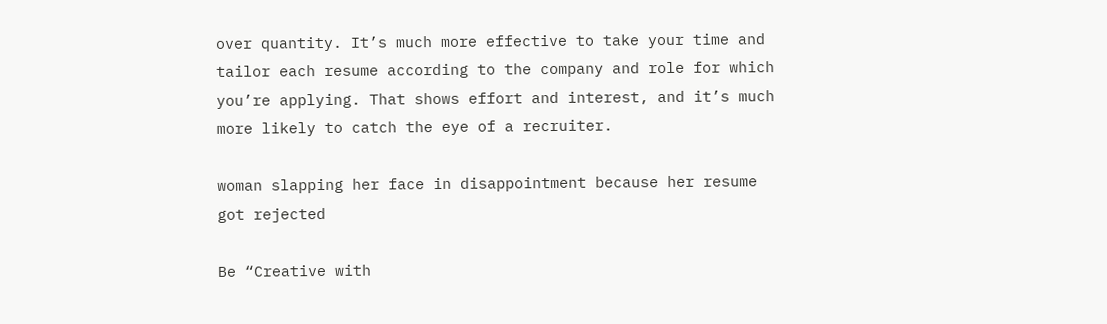over quantity. It’s much more effective to take your time and tailor each resume according to the company and role for which you’re applying. That shows effort and interest, and it’s much more likely to catch the eye of a recruiter.

woman slapping her face in disappointment because her resume got rejected

Be “Creative with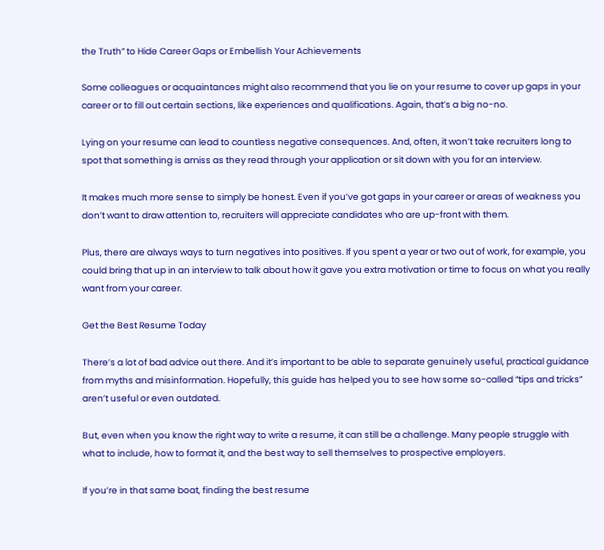the Truth” to Hide Career Gaps or Embellish Your Achievements

Some colleagues or acquaintances might also recommend that you lie on your resume to cover up gaps in your career or to fill out certain sections, like experiences and qualifications. Again, that’s a big no-no.

Lying on your resume can lead to countless negative consequences. And, often, it won’t take recruiters long to spot that something is amiss as they read through your application or sit down with you for an interview.

It makes much more sense to simply be honest. Even if you’ve got gaps in your career or areas of weakness you don’t want to draw attention to, recruiters will appreciate candidates who are up-front with them.

Plus, there are always ways to turn negatives into positives. If you spent a year or two out of work, for example, you could bring that up in an interview to talk about how it gave you extra motivation or time to focus on what you really want from your career.

Get the Best Resume Today

There’s a lot of bad advice out there. And it’s important to be able to separate genuinely useful, practical guidance from myths and misinformation. Hopefully, this guide has helped you to see how some so-called “tips and tricks” aren’t useful or even outdated.

But, even when you know the right way to write a resume, it can still be a challenge. Many people struggle with what to include, how to format it, and the best way to sell themselves to prospective employers.

If you’re in that same boat, finding the best resume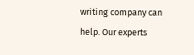writing company can help. Our experts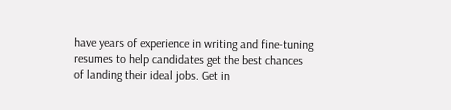have years of experience in writing and fine-tuning resumes to help candidates get the best chances of landing their ideal jobs. Get in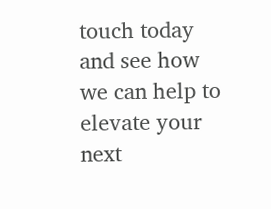touch today and see how we can help to elevate your next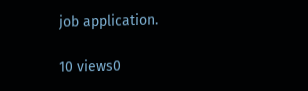job application.

10 views0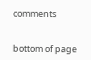comments


bottom of page